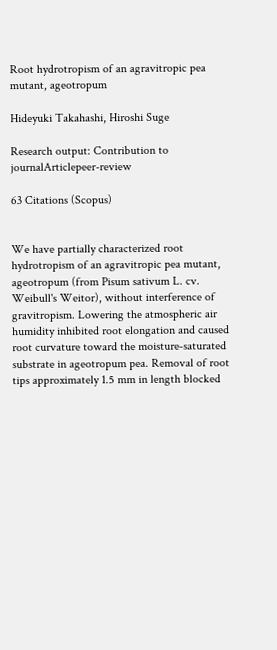Root hydrotropism of an agravitropic pea mutant, ageotropum

Hideyuki Takahashi, Hiroshi Suge

Research output: Contribution to journalArticlepeer-review

63 Citations (Scopus)


We have partially characterized root hydrotropism of an agravitropic pea mutant, ageotropum (from Pisum sativum L. cv. Weibull's Weitor), without interference of gravitropism. Lowering the atmospheric air humidity inhibited root elongation and caused root curvature toward the moisture‐saturated substrate in ageotropum pea. Removal of root tips approximately 1.5 mm in length blocked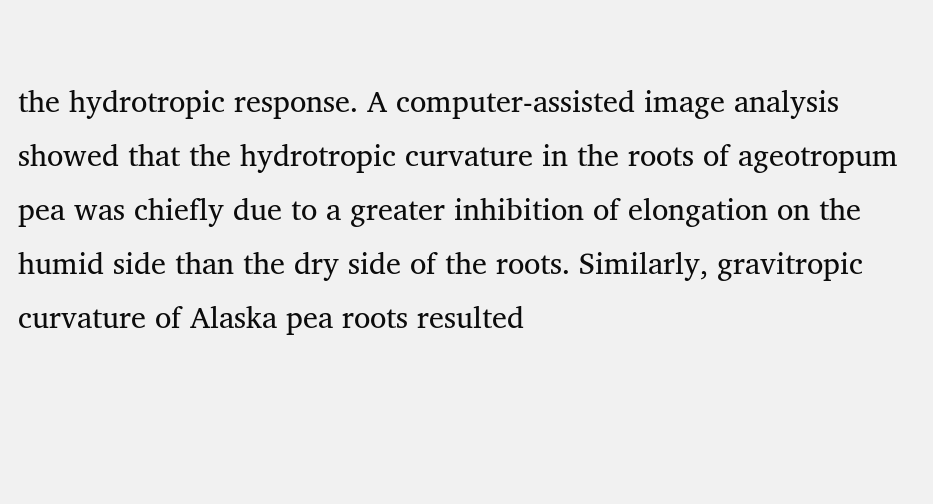the hydrotropic response. A computer‐assisted image analysis showed that the hydrotropic curvature in the roots of ageotropum pea was chiefly due to a greater inhibition of elongation on the humid side than the dry side of the roots. Similarly, gravitropic curvature of Alaska pea roots resulted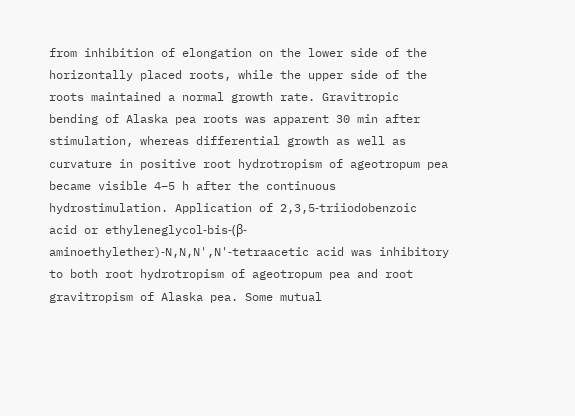from inhibition of elongation on the lower side of the horizontally placed roots, while the upper side of the roots maintained a normal growth rate. Gravitropic bending of Alaska pea roots was apparent 30 min after stimulation, whereas differential growth as well as curvature in positive root hydrotropism of ageotropum pea became visible 4–5 h after the continuous hydrostimulation. Application of 2,3,5‐triiodobenzoic acid or ethyleneglycol‐bis‐(β‐aminoethylether)‐N,N,N',N'‐tetraacetic acid was inhibitory to both root hydrotropism of ageotropum pea and root gravitropism of Alaska pea. Some mutual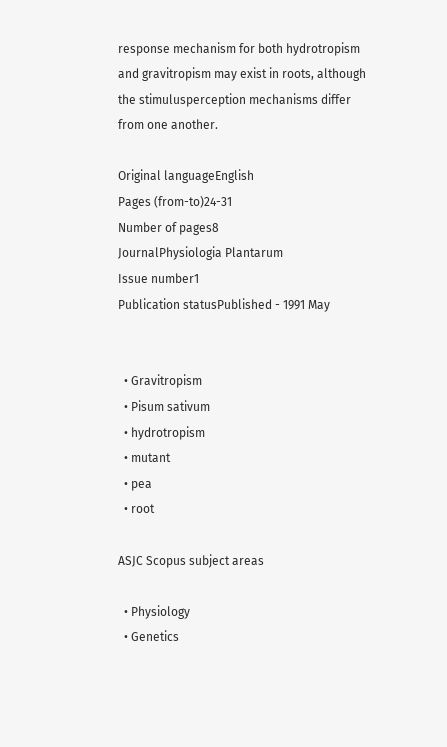response mechanism for both hydrotropism and gravitropism may exist in roots, although the stimulusperception mechanisms differ from one another.

Original languageEnglish
Pages (from-to)24-31
Number of pages8
JournalPhysiologia Plantarum
Issue number1
Publication statusPublished - 1991 May


  • Gravitropism
  • Pisum sativum
  • hydrotropism
  • mutant
  • pea
  • root

ASJC Scopus subject areas

  • Physiology
  • Genetics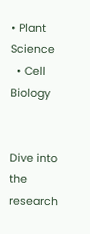• Plant Science
  • Cell Biology


Dive into the research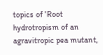topics of 'Root hydrotropism of an agravitropic pea mutant,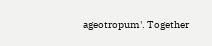ageotropum'. Together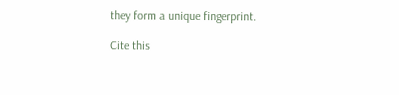they form a unique fingerprint.

Cite this